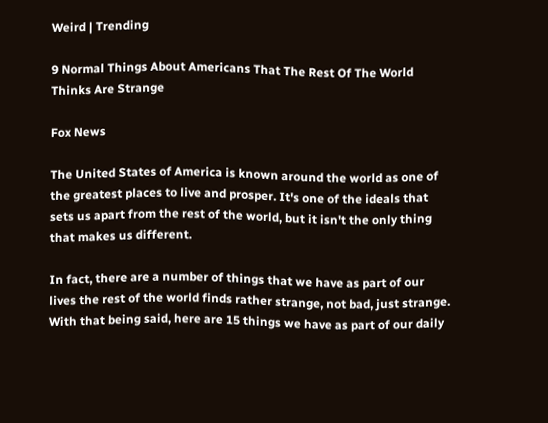Weird | Trending

9 Normal Things About Americans That The Rest Of The World Thinks Are Strange

Fox News

The United States of America is known around the world as one of the greatest places to live and prosper. It's one of the ideals that sets us apart from the rest of the world, but it isn't the only thing that makes us different.

In fact, there are a number of things that we have as part of our lives the rest of the world finds rather strange, not bad, just strange. With that being said, here are 15 things we have as part of our daily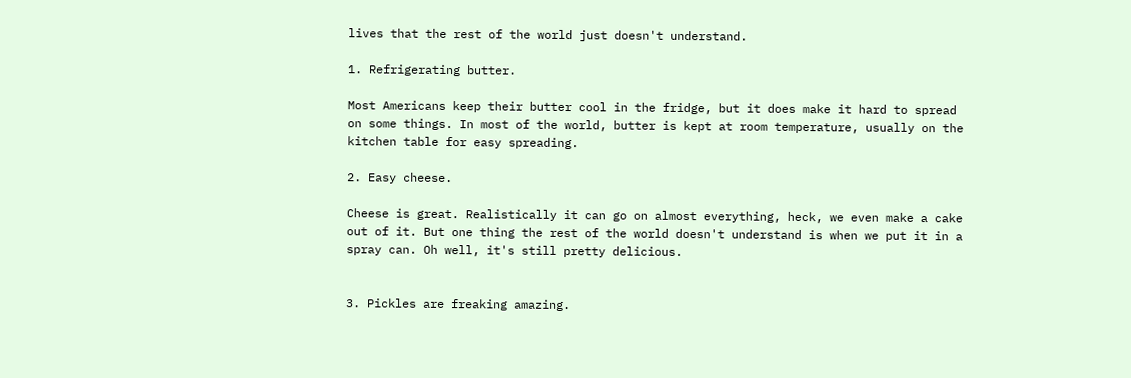lives that the rest of the world just doesn't understand.

1. Refrigerating butter.

Most Americans keep their butter cool in the fridge, but it does make it hard to spread on some things. In most of the world, butter is kept at room temperature, usually on the kitchen table for easy spreading.

2. Easy cheese.

Cheese is great. Realistically it can go on almost everything, heck, we even make a cake out of it. But one thing the rest of the world doesn't understand is when we put it in a spray can. Oh well, it's still pretty delicious.


3. Pickles are freaking amazing.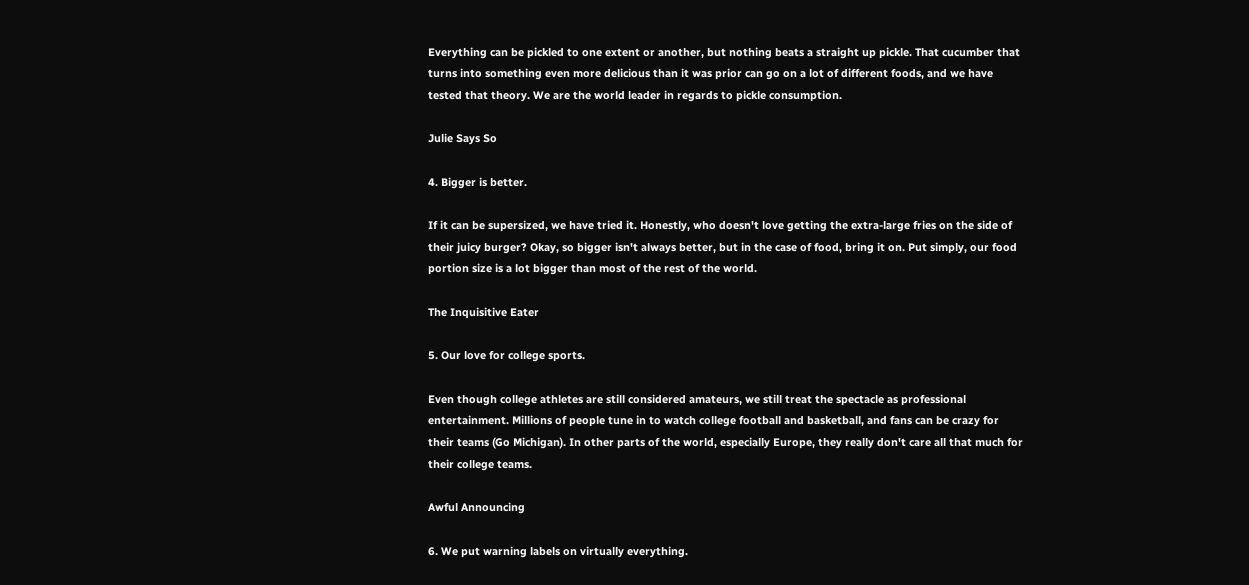Everything can be pickled to one extent or another, but nothing beats a straight up pickle. That cucumber that turns into something even more delicious than it was prior can go on a lot of different foods, and we have tested that theory. We are the world leader in regards to pickle consumption.

Julie Says So

4. Bigger is better.

If it can be supersized, we have tried it. Honestly, who doesn't love getting the extra-large fries on the side of their juicy burger? Okay, so bigger isn't always better, but in the case of food, bring it on. Put simply, our food portion size is a lot bigger than most of the rest of the world.

The Inquisitive Eater

5. Our love for college sports.

Even though college athletes are still considered amateurs, we still treat the spectacle as professional entertainment. Millions of people tune in to watch college football and basketball, and fans can be crazy for their teams (Go Michigan). In other parts of the world, especially Europe, they really don't care all that much for their college teams.

Awful Announcing

6. We put warning labels on virtually everything.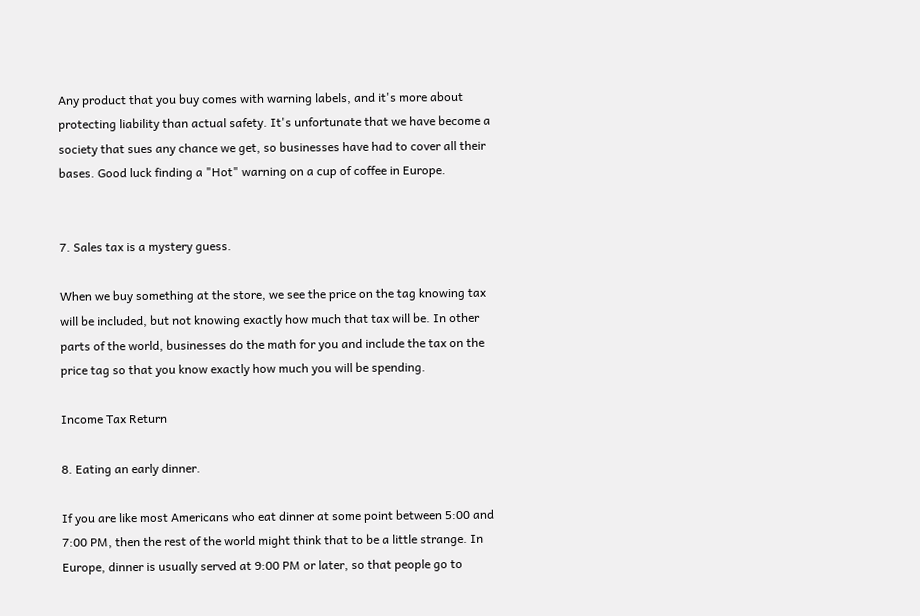Any product that you buy comes with warning labels, and it's more about protecting liability than actual safety. It's unfortunate that we have become a society that sues any chance we get, so businesses have had to cover all their bases. Good luck finding a "Hot" warning on a cup of coffee in Europe.


7. Sales tax is a mystery guess.

When we buy something at the store, we see the price on the tag knowing tax will be included, but not knowing exactly how much that tax will be. In other parts of the world, businesses do the math for you and include the tax on the price tag so that you know exactly how much you will be spending.

Income Tax Return

8. Eating an early dinner.

If you are like most Americans who eat dinner at some point between 5:00 and 7:00 PM, then the rest of the world might think that to be a little strange. In Europe, dinner is usually served at 9:00 PM or later, so that people go to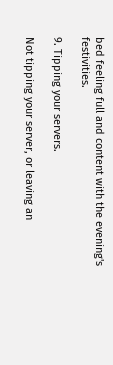bed feeling full and content with the evening's festivities.

9. Tipping your servers.

Not tipping your server, or leaving an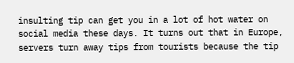insulting tip can get you in a lot of hot water on social media these days. It turns out that in Europe, servers turn away tips from tourists because the tip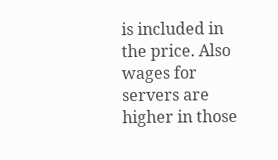is included in the price. Also wages for servers are higher in those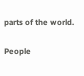parts of the world.

People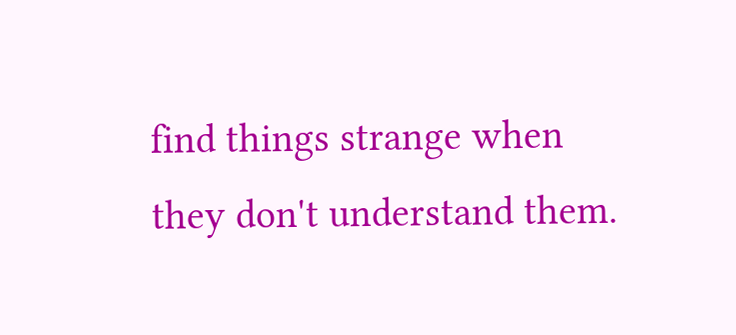find things strange when they don't understand them.